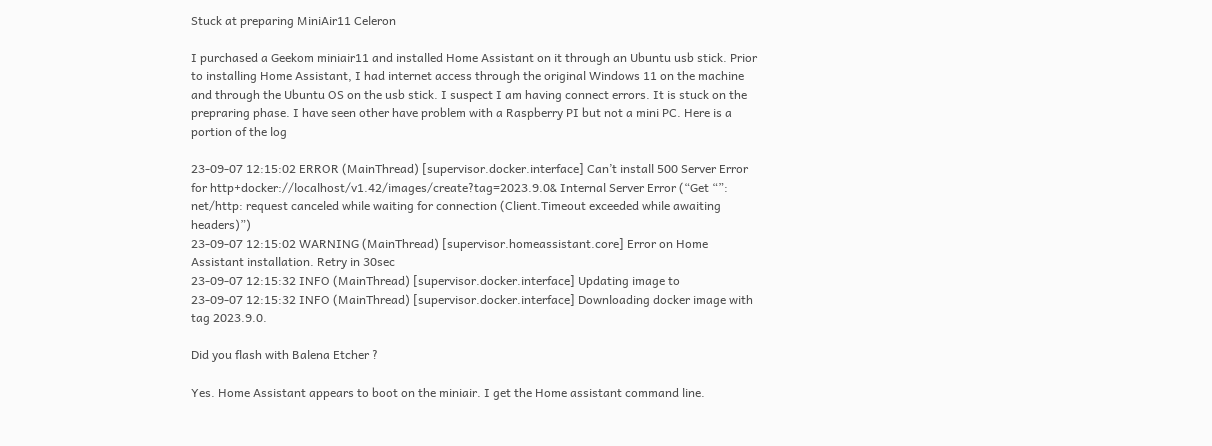Stuck at preparing MiniAir11 Celeron

I purchased a Geekom miniair11 and installed Home Assistant on it through an Ubuntu usb stick. Prior to installing Home Assistant, I had internet access through the original Windows 11 on the machine and through the Ubuntu OS on the usb stick. I suspect I am having connect errors. It is stuck on the prepraring phase. I have seen other have problem with a Raspberry PI but not a mini PC. Here is a portion of the log

23-09-07 12:15:02 ERROR (MainThread) [supervisor.docker.interface] Can’t install 500 Server Error for http+docker://localhost/v1.42/images/create?tag=2023.9.0& Internal Server Error (“Get “”: net/http: request canceled while waiting for connection (Client.Timeout exceeded while awaiting headers)”)
23-09-07 12:15:02 WARNING (MainThread) [supervisor.homeassistant.core] Error on Home Assistant installation. Retry in 30sec
23-09-07 12:15:32 INFO (MainThread) [supervisor.docker.interface] Updating image to
23-09-07 12:15:32 INFO (MainThread) [supervisor.docker.interface] Downloading docker image with tag 2023.9.0.

Did you flash with Balena Etcher ?

Yes. Home Assistant appears to boot on the miniair. I get the Home assistant command line.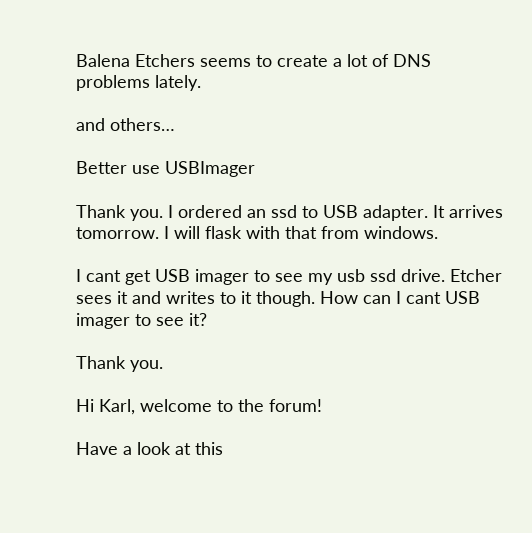Balena Etchers seems to create a lot of DNS problems lately.

and others…

Better use USBImager

Thank you. I ordered an ssd to USB adapter. It arrives tomorrow. I will flask with that from windows.

I cant get USB imager to see my usb ssd drive. Etcher sees it and writes to it though. How can I cant USB imager to see it?

Thank you.

Hi Karl, welcome to the forum!

Have a look at this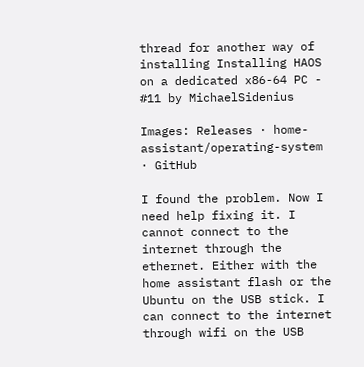thread for another way of installing Installing HAOS on a dedicated x86-64 PC - #11 by MichaelSidenius

Images: Releases · home-assistant/operating-system · GitHub

I found the problem. Now I need help fixing it. I cannot connect to the internet through the ethernet. Either with the home assistant flash or the Ubuntu on the USB stick. I can connect to the internet through wifi on the USB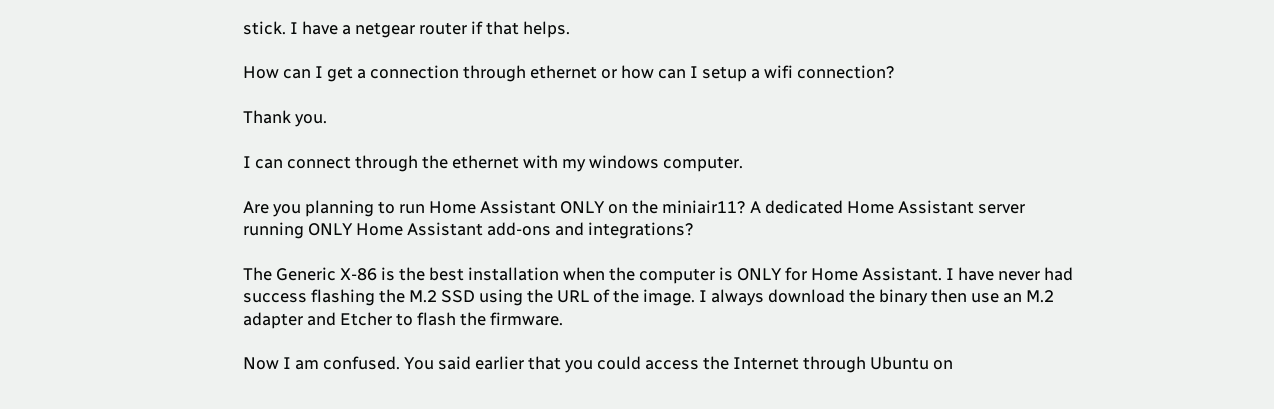stick. I have a netgear router if that helps.

How can I get a connection through ethernet or how can I setup a wifi connection?

Thank you.

I can connect through the ethernet with my windows computer.

Are you planning to run Home Assistant ONLY on the miniair11? A dedicated Home Assistant server running ONLY Home Assistant add-ons and integrations?

The Generic X-86 is the best installation when the computer is ONLY for Home Assistant. I have never had success flashing the M.2 SSD using the URL of the image. I always download the binary then use an M.2 adapter and Etcher to flash the firmware.

Now I am confused. You said earlier that you could access the Internet through Ubuntu on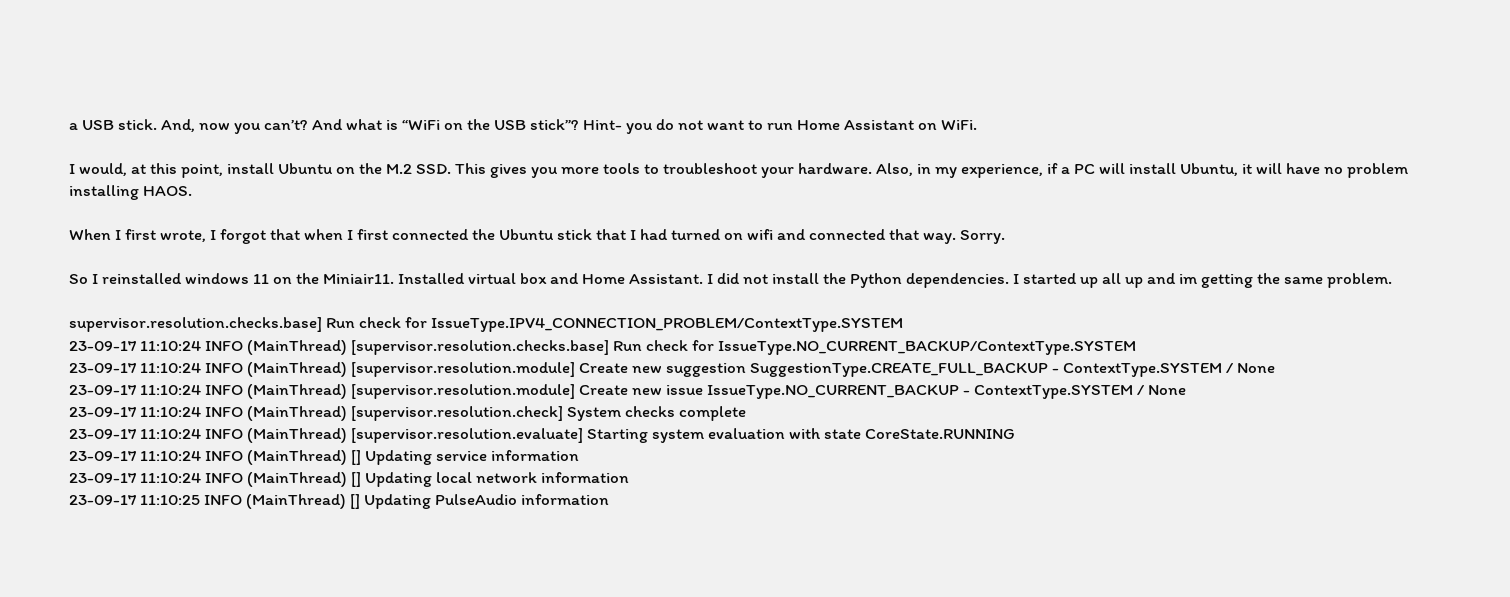a USB stick. And, now you can’t? And what is “WiFi on the USB stick”? Hint- you do not want to run Home Assistant on WiFi.

I would, at this point, install Ubuntu on the M.2 SSD. This gives you more tools to troubleshoot your hardware. Also, in my experience, if a PC will install Ubuntu, it will have no problem installing HAOS.

When I first wrote, I forgot that when I first connected the Ubuntu stick that I had turned on wifi and connected that way. Sorry.

So I reinstalled windows 11 on the Miniair11. Installed virtual box and Home Assistant. I did not install the Python dependencies. I started up all up and im getting the same problem.

supervisor.resolution.checks.base] Run check for IssueType.IPV4_CONNECTION_PROBLEM/ContextType.SYSTEM
23-09-17 11:10:24 INFO (MainThread) [supervisor.resolution.checks.base] Run check for IssueType.NO_CURRENT_BACKUP/ContextType.SYSTEM
23-09-17 11:10:24 INFO (MainThread) [supervisor.resolution.module] Create new suggestion SuggestionType.CREATE_FULL_BACKUP - ContextType.SYSTEM / None
23-09-17 11:10:24 INFO (MainThread) [supervisor.resolution.module] Create new issue IssueType.NO_CURRENT_BACKUP - ContextType.SYSTEM / None
23-09-17 11:10:24 INFO (MainThread) [supervisor.resolution.check] System checks complete
23-09-17 11:10:24 INFO (MainThread) [supervisor.resolution.evaluate] Starting system evaluation with state CoreState.RUNNING
23-09-17 11:10:24 INFO (MainThread) [] Updating service information
23-09-17 11:10:24 INFO (MainThread) [] Updating local network information
23-09-17 11:10:25 INFO (MainThread) [] Updating PulseAudio information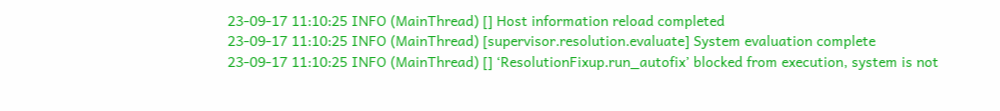23-09-17 11:10:25 INFO (MainThread) [] Host information reload completed
23-09-17 11:10:25 INFO (MainThread) [supervisor.resolution.evaluate] System evaluation complete
23-09-17 11:10:25 INFO (MainThread) [] ‘ResolutionFixup.run_autofix’ blocked from execution, system is not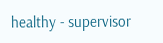healthy - supervisor